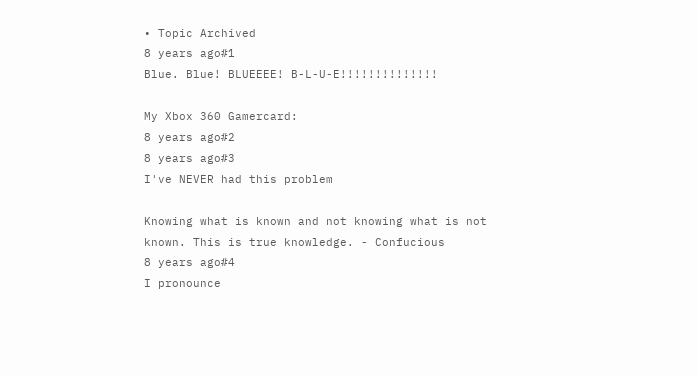• Topic Archived
8 years ago#1
Blue. Blue! BLUEEEE! B-L-U-E!!!!!!!!!!!!!!

My Xbox 360 Gamercard:
8 years ago#2
8 years ago#3
I've NEVER had this problem

Knowing what is known and not knowing what is not known. This is true knowledge. - Confucious
8 years ago#4
I pronounce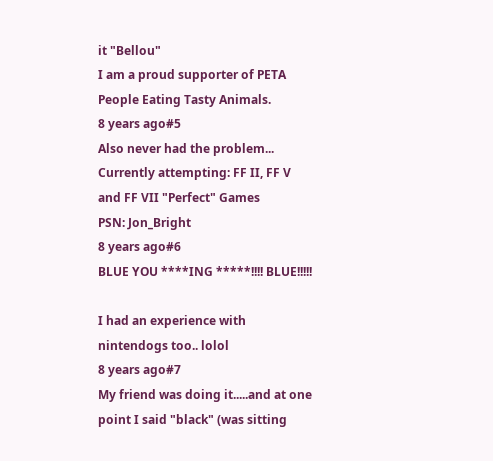it "Bellou"
I am a proud supporter of PETA
People Eating Tasty Animals.
8 years ago#5
Also never had the problem...
Currently attempting: FF II, FF V and FF VII "Perfect" Games
PSN: Jon_Bright
8 years ago#6
BLUE YOU ****ING *****!!!! BLUE!!!!!

I had an experience with nintendogs too.. lolol
8 years ago#7
My friend was doing it.....and at one point I said "black" (was sitting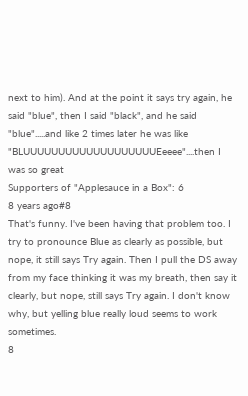next to him). And at the point it says try again, he said "blue", then I said "black", and he said "blue".....and like 2 times later he was like "BLUUUUUUUUUUUUUUUUUUUEeeee"....then I was so great
Supporters of "Applesauce in a Box": 6
8 years ago#8
That's funny. I've been having that problem too. I try to pronounce Blue as clearly as possible, but nope, it still says Try again. Then I pull the DS away from my face thinking it was my breath, then say it clearly, but nope, still says Try again. I don't know why, but yelling blue really loud seems to work sometimes.
8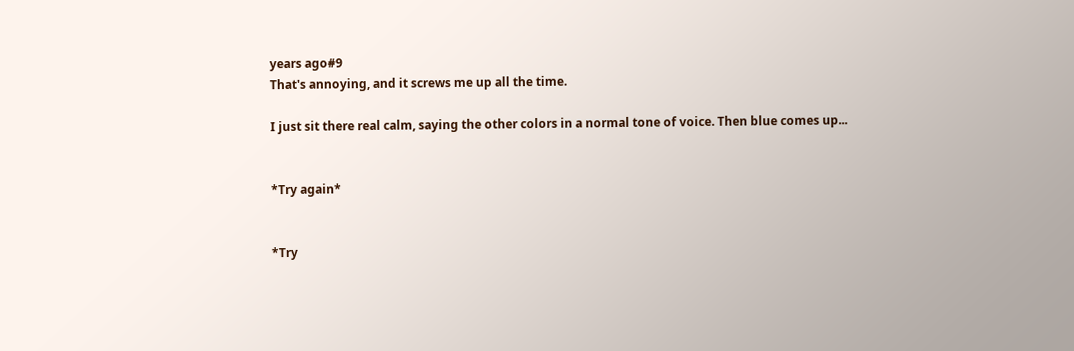years ago#9
That's annoying, and it screws me up all the time.

I just sit there real calm, saying the other colors in a normal tone of voice. Then blue comes up...


*Try again*


*Try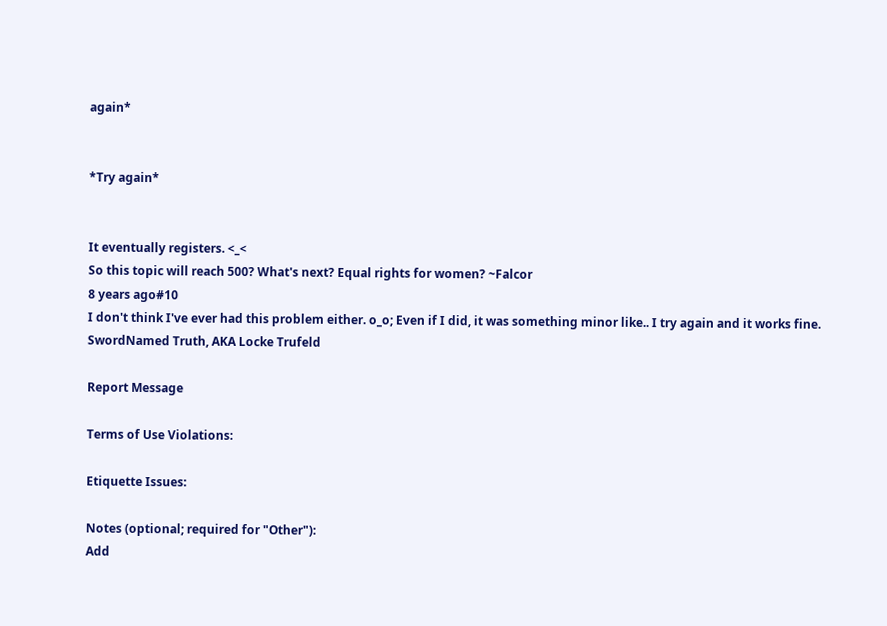again*


*Try again*


It eventually registers. <_<
So this topic will reach 500? What's next? Equal rights for women? ~Falcor
8 years ago#10
I don't think I've ever had this problem either. o_o; Even if I did, it was something minor like.. I try again and it works fine.
SwordNamed Truth, AKA Locke Trufeld

Report Message

Terms of Use Violations:

Etiquette Issues:

Notes (optional; required for "Other"):
Add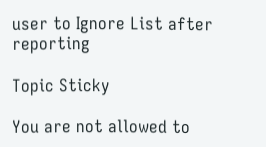user to Ignore List after reporting

Topic Sticky

You are not allowed to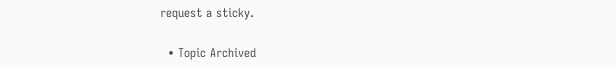request a sticky.

  • Topic Archived